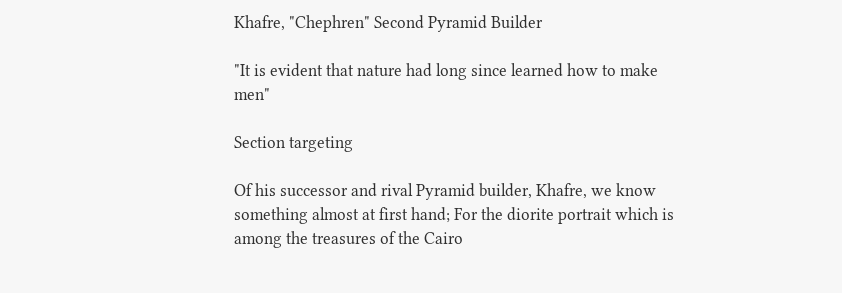Khafre, "Chephren" Second Pyramid Builder

"It is evident that nature had long since learned how to make men"

Section targeting

Of his successor and rival Pyramid builder, Khafre, we know something almost at first hand; For the diorite portrait which is among the treasures of the Cairo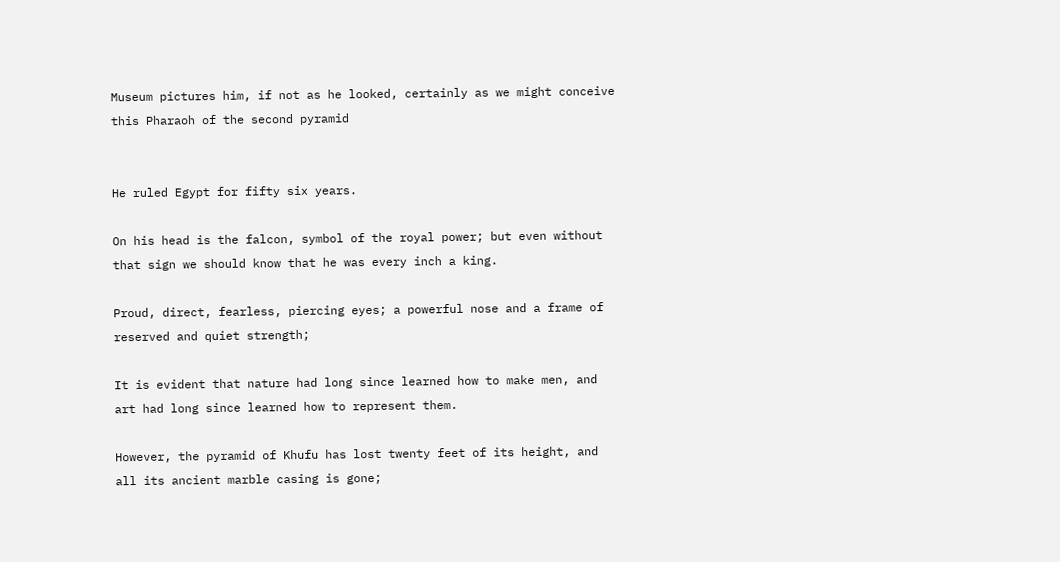Museum pictures him, if not as he looked, certainly as we might conceive this Pharaoh of the second pyramid


He ruled Egypt for fifty six years.

On his head is the falcon, symbol of the royal power; but even without that sign we should know that he was every inch a king.

Proud, direct, fearless, piercing eyes; a powerful nose and a frame of reserved and quiet strength;

It is evident that nature had long since learned how to make men, and art had long since learned how to represent them.

However, the pyramid of Khufu has lost twenty feet of its height, and all its ancient marble casing is gone;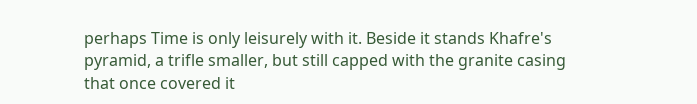perhaps Time is only leisurely with it. Beside it stands Khafre's pyramid, a trifle smaller, but still capped with the granite casing that once covered it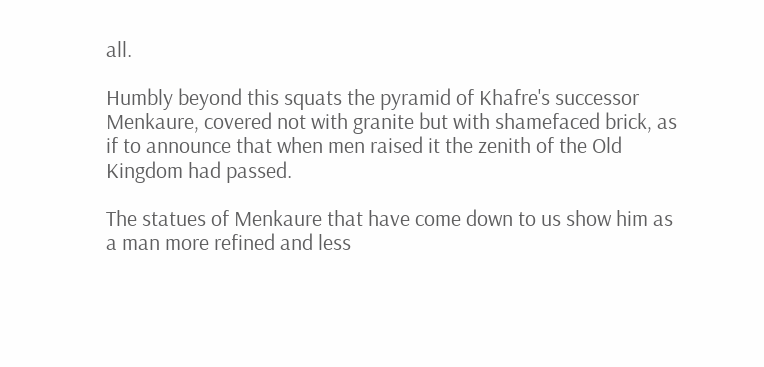all.

Humbly beyond this squats the pyramid of Khafre's successor Menkaure, covered not with granite but with shamefaced brick, as if to announce that when men raised it the zenith of the Old Kingdom had passed.

The statues of Menkaure that have come down to us show him as a man more refined and less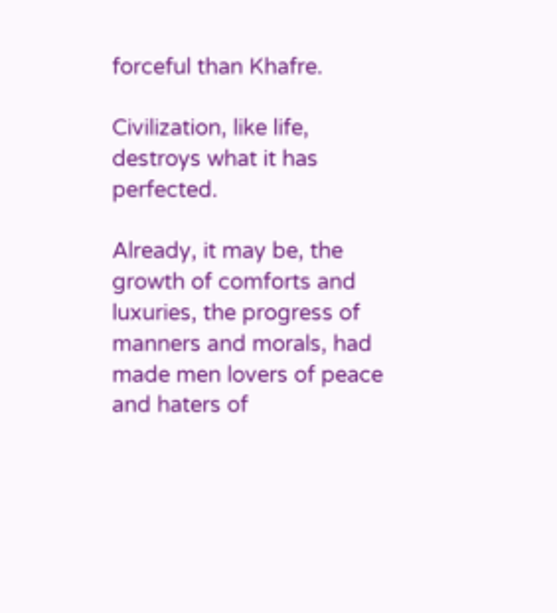forceful than Khafre.

Civilization, like life, destroys what it has perfected.

Already, it may be, the growth of comforts and luxuries, the progress of manners and morals, had made men lovers of peace and haters of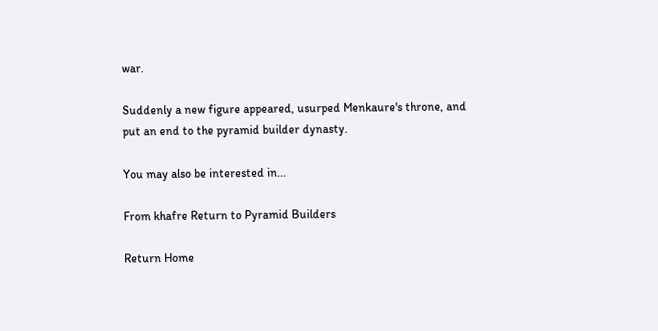war.

Suddenly a new figure appeared, usurped Menkaure's throne, and put an end to the pyramid builder dynasty.

You may also be interested in...

From khafre Return to Pyramid Builders

Return Home